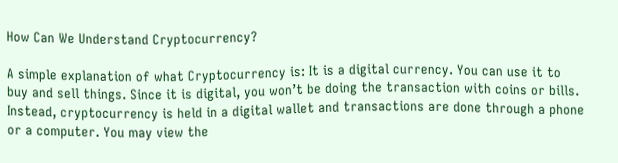How Can We Understand Cryptocurrency?

A simple explanation of what Cryptocurrency is: It is a digital currency. You can use it to buy and sell things. Since it is digital, you won’t be doing the transaction with coins or bills. Instead, cryptocurrency is held in a digital wallet and transactions are done through a phone or a computer. You may view the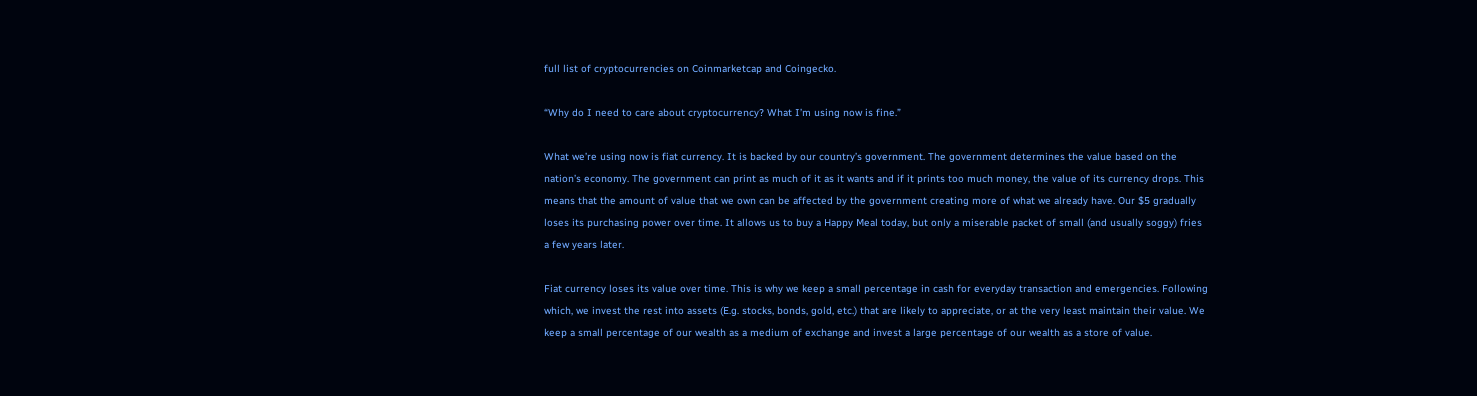full list of cryptocurrencies on Coinmarketcap and Coingecko.

“Why do I need to care about cryptocurrency? What I’m using now is fine.”

What we’re using now is fiat currency. It is backed by our country’s government. The government determines the value based on the nation’s economy. The government can print as much of it as it wants and if it prints too much money, the value of its currency drops. This means that the amount of value that we own can be affected by the government creating more of what we already have. Our $5 gradually loses its purchasing power over time. It allows us to buy a Happy Meal today, but only a miserable packet of small (and usually soggy) fries a few years later.

Fiat currency loses its value over time. This is why we keep a small percentage in cash for everyday transaction and emergencies. Following which, we invest the rest into assets (E.g. stocks, bonds, gold, etc.) that are likely to appreciate, or at the very least maintain their value. We keep a small percentage of our wealth as a medium of exchange and invest a large percentage of our wealth as a store of value.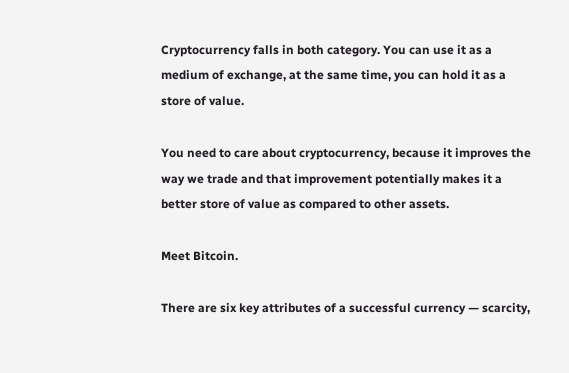Cryptocurrency falls in both category. You can use it as a medium of exchange, at the same time, you can hold it as a store of value.

You need to care about cryptocurrency, because it improves the way we trade and that improvement potentially makes it a better store of value as compared to other assets.

Meet Bitcoin.

There are six key attributes of a successful currency — scarcity,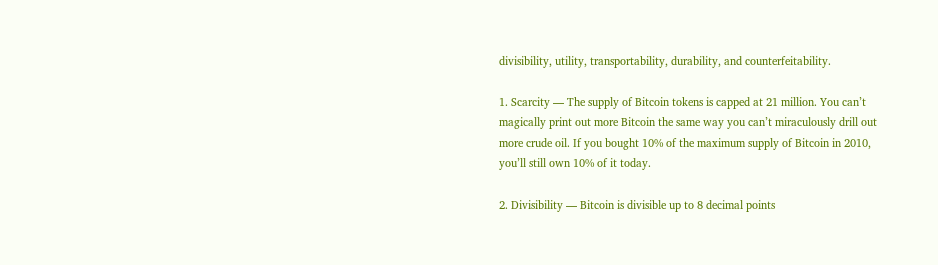divisibility, utility, transportability, durability, and counterfeitability.

1. Scarcity — The supply of Bitcoin tokens is capped at 21 million. You can’t magically print out more Bitcoin the same way you can’t miraculously drill out more crude oil. If you bought 10% of the maximum supply of Bitcoin in 2010, you’ll still own 10% of it today.

2. Divisibility — Bitcoin is divisible up to 8 decimal points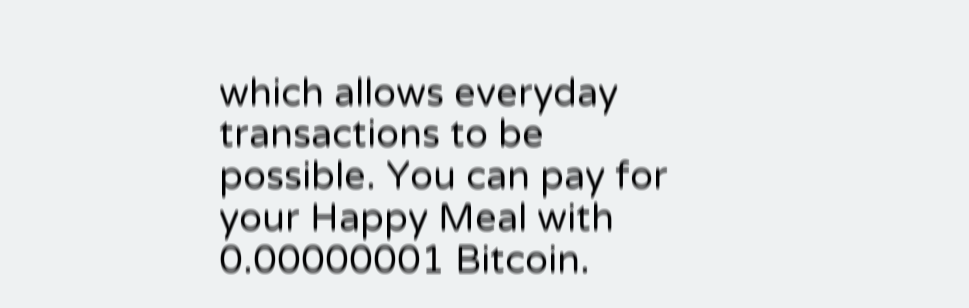which allows everyday transactions to be possible. You can pay for your Happy Meal with 0.00000001 Bitcoin.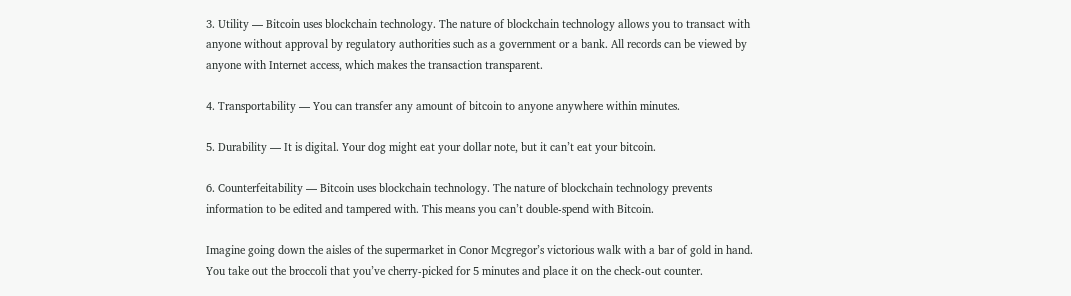3. Utility — Bitcoin uses blockchain technology. The nature of blockchain technology allows you to transact with anyone without approval by regulatory authorities such as a government or a bank. All records can be viewed by anyone with Internet access, which makes the transaction transparent.

4. Transportability — You can transfer any amount of bitcoin to anyone anywhere within minutes.

5. Durability — It is digital. Your dog might eat your dollar note, but it can’t eat your bitcoin.

6. Counterfeitability — Bitcoin uses blockchain technology. The nature of blockchain technology prevents information to be edited and tampered with. This means you can’t double-spend with Bitcoin.

Imagine going down the aisles of the supermarket in Conor Mcgregor’s victorious walk with a bar of gold in hand. You take out the broccoli that you’ve cherry-picked for 5 minutes and place it on the check-out counter.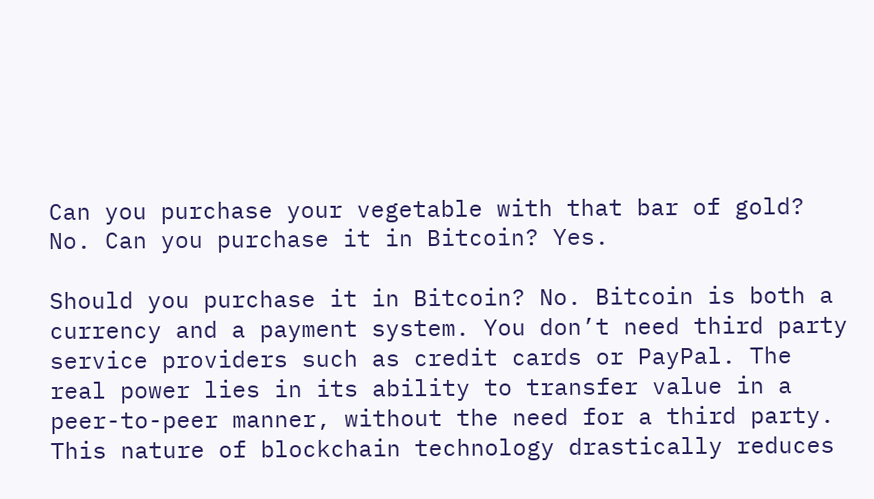Can you purchase your vegetable with that bar of gold? No. Can you purchase it in Bitcoin? Yes.

Should you purchase it in Bitcoin? No. Bitcoin is both a currency and a payment system. You don’t need third party service providers such as credit cards or PayPal. The real power lies in its ability to transfer value in a peer-to-peer manner, without the need for a third party. This nature of blockchain technology drastically reduces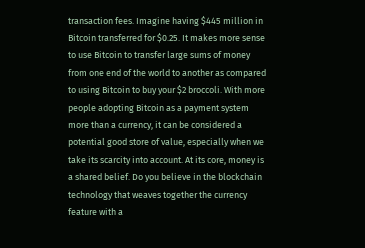transaction fees. Imagine having $445 million in Bitcoin transferred for $0.25. It makes more sense to use Bitcoin to transfer large sums of money from one end of the world to another as compared to using Bitcoin to buy your $2 broccoli. With more people adopting Bitcoin as a payment system more than a currency, it can be considered a potential good store of value, especially when we take its scarcity into account. At its core, money is a shared belief. Do you believe in the blockchain technology that weaves together the currency feature with a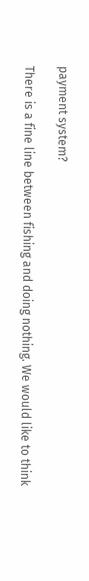payment system?

There is a fine line between fishing and doing nothing. We would like to think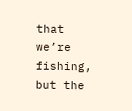that we’re fishing, but the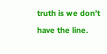truth is we don’t have the line.